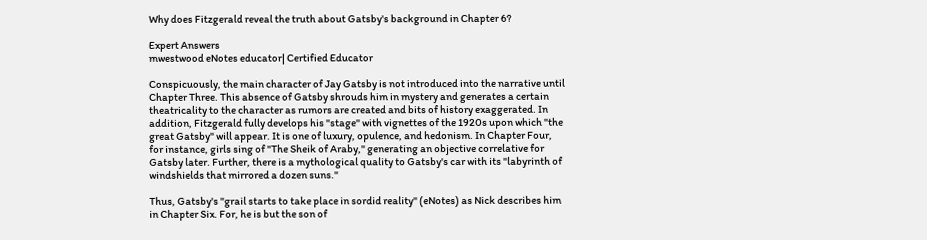Why does Fitzgerald reveal the truth about Gatsby's background in Chapter 6?

Expert Answers
mwestwood eNotes educator| Certified Educator

Conspicuously, the main character of Jay Gatsby is not introduced into the narrative until Chapter Three. This absence of Gatsby shrouds him in mystery and generates a certain theatricality to the character as rumors are created and bits of history exaggerated. In addition, Fitzgerald fully develops his "stage" with vignettes of the 1920s upon which "the great Gatsby" will appear. It is one of luxury, opulence, and hedonism. In Chapter Four, for instance, girls sing of "The Sheik of Araby," generating an objective correlative for Gatsby later. Further, there is a mythological quality to Gatsby's car with its "labyrinth of windshields that mirrored a dozen suns."

Thus, Gatsby's "grail starts to take place in sordid reality" (eNotes) as Nick describes him in Chapter Six. For, he is but the son of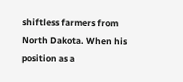shiftless farmers from North Dakota. When his position as a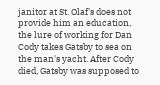janitor at St. Olaf's does not provide him an education, the lure of working for Dan Cody takes Gatsby to sea on the man's yacht. After Cody died, Gatsby was supposed to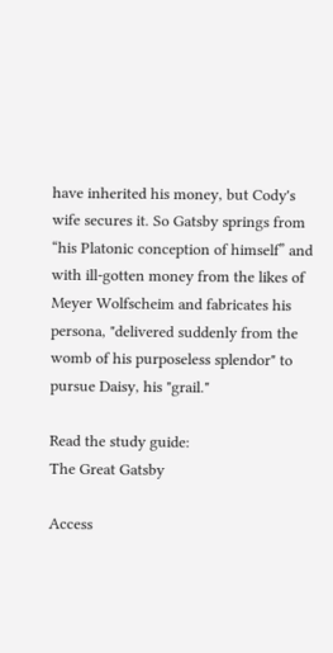have inherited his money, but Cody's wife secures it. So Gatsby springs from “his Platonic conception of himself” and with ill-gotten money from the likes of Meyer Wolfscheim and fabricates his persona, "delivered suddenly from the womb of his purposeless splendor" to pursue Daisy, his "grail."

Read the study guide:
The Great Gatsby

Access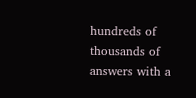hundreds of thousands of answers with a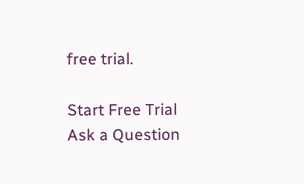free trial.

Start Free Trial
Ask a Question